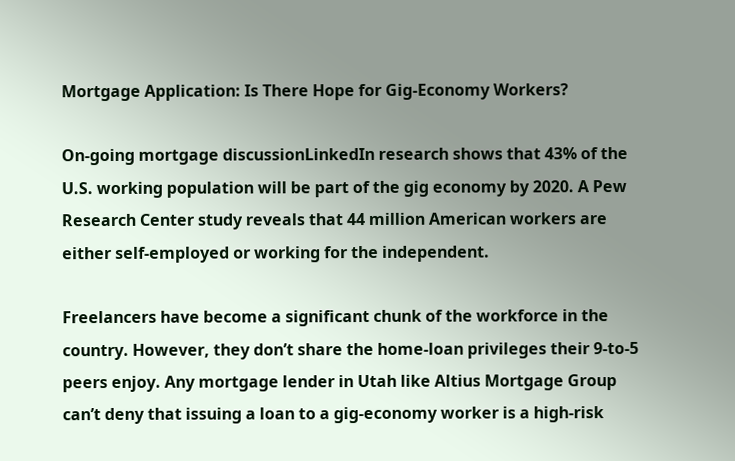Mortgage Application: Is There Hope for Gig-Economy Workers?

On-going mortgage discussionLinkedIn research shows that 43% of the U.S. working population will be part of the gig economy by 2020. A Pew Research Center study reveals that 44 million American workers are either self-employed or working for the independent.

Freelancers have become a significant chunk of the workforce in the country. However, they don’t share the home-loan privileges their 9-to-5 peers enjoy. Any mortgage lender in Utah like Altius Mortgage Group can’t deny that issuing a loan to a gig-economy worker is a high-risk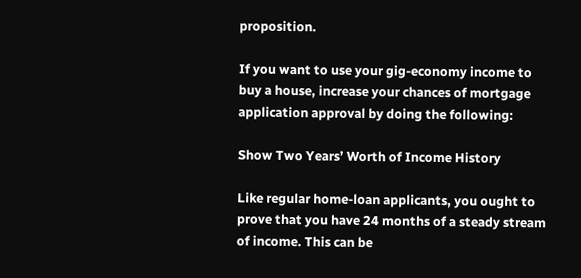proposition.

If you want to use your gig-economy income to buy a house, increase your chances of mortgage application approval by doing the following:

Show Two Years’ Worth of Income History

Like regular home-loan applicants, you ought to prove that you have 24 months of a steady stream of income. This can be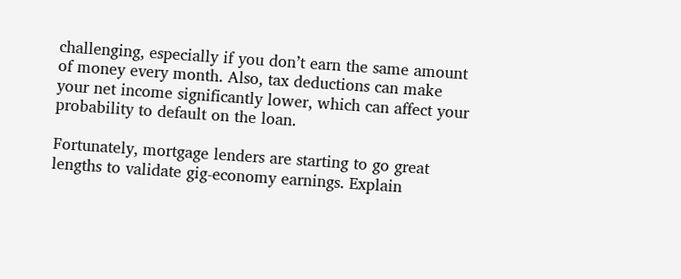challenging, especially if you don’t earn the same amount of money every month. Also, tax deductions can make your net income significantly lower, which can affect your probability to default on the loan.

Fortunately, mortgage lenders are starting to go great lengths to validate gig-economy earnings. Explain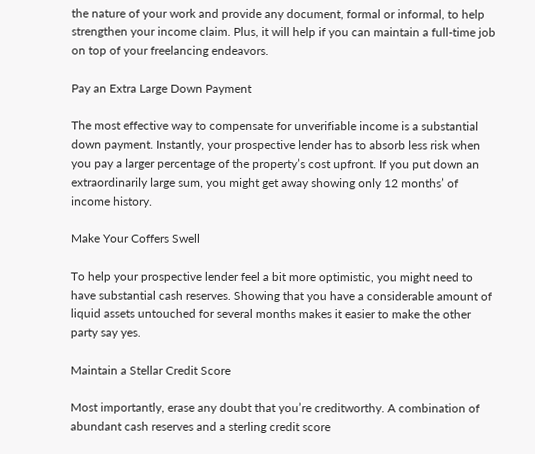the nature of your work and provide any document, formal or informal, to help strengthen your income claim. Plus, it will help if you can maintain a full-time job on top of your freelancing endeavors.

Pay an Extra Large Down Payment

The most effective way to compensate for unverifiable income is a substantial down payment. Instantly, your prospective lender has to absorb less risk when you pay a larger percentage of the property’s cost upfront. If you put down an extraordinarily large sum, you might get away showing only 12 months’ of income history.

Make Your Coffers Swell

To help your prospective lender feel a bit more optimistic, you might need to have substantial cash reserves. Showing that you have a considerable amount of liquid assets untouched for several months makes it easier to make the other party say yes.

Maintain a Stellar Credit Score

Most importantly, erase any doubt that you’re creditworthy. A combination of abundant cash reserves and a sterling credit score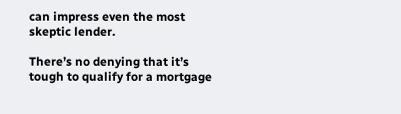can impress even the most skeptic lender.

There’s no denying that it’s tough to qualify for a mortgage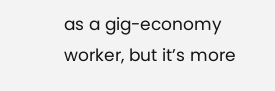as a gig-economy worker, but it’s more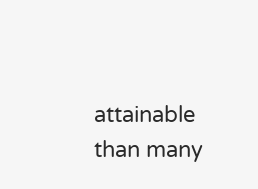attainable than many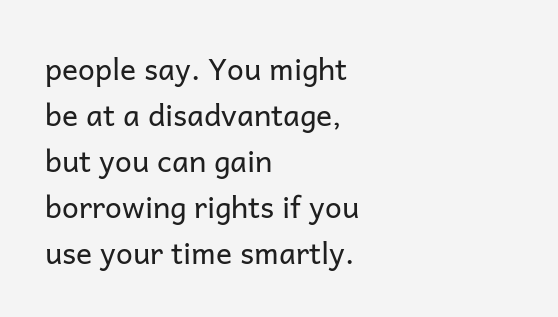people say. You might be at a disadvantage, but you can gain borrowing rights if you use your time smartly.